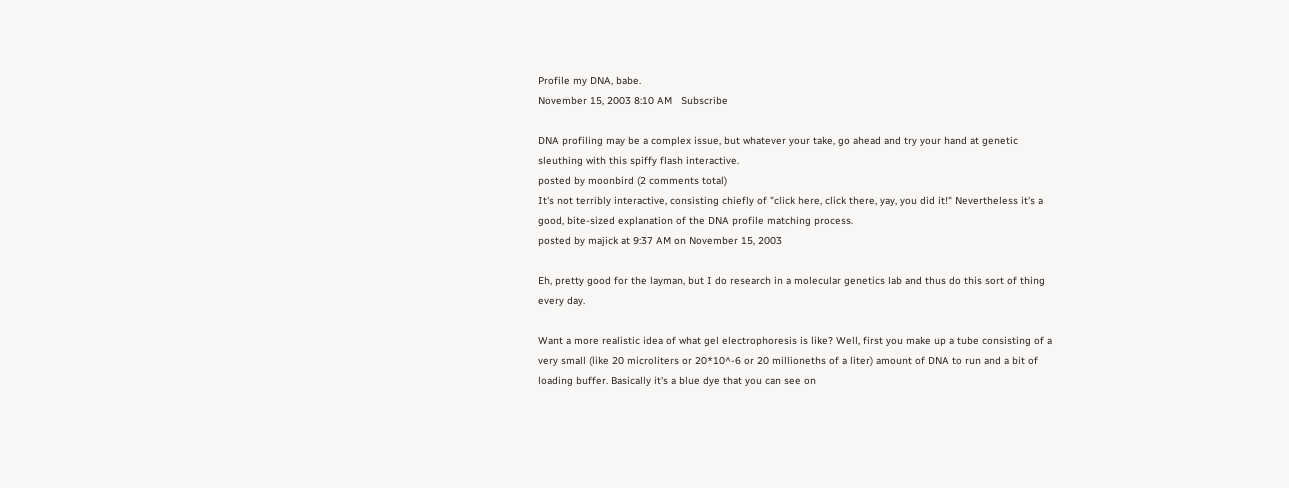Profile my DNA, babe.
November 15, 2003 8:10 AM   Subscribe

DNA profiling may be a complex issue, but whatever your take, go ahead and try your hand at genetic sleuthing with this spiffy flash interactive.
posted by moonbird (2 comments total)
It's not terribly interactive, consisting chiefly of "click here, click there, yay, you did it!" Nevertheless it's a good, bite-sized explanation of the DNA profile matching process.
posted by majick at 9:37 AM on November 15, 2003

Eh, pretty good for the layman, but I do research in a molecular genetics lab and thus do this sort of thing every day.

Want a more realistic idea of what gel electrophoresis is like? Well, first you make up a tube consisting of a very small (like 20 microliters or 20*10^-6 or 20 millioneths of a liter) amount of DNA to run and a bit of loading buffer. Basically it's a blue dye that you can see on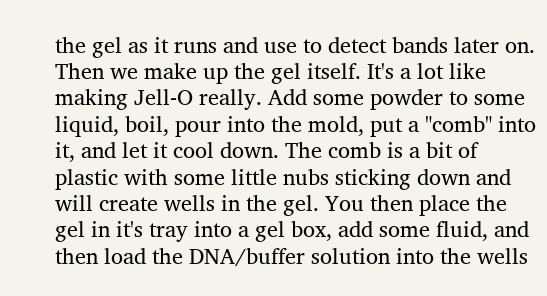the gel as it runs and use to detect bands later on. Then we make up the gel itself. It's a lot like making Jell-O really. Add some powder to some liquid, boil, pour into the mold, put a "comb" into it, and let it cool down. The comb is a bit of plastic with some little nubs sticking down and will create wells in the gel. You then place the gel in it's tray into a gel box, add some fluid, and then load the DNA/buffer solution into the wells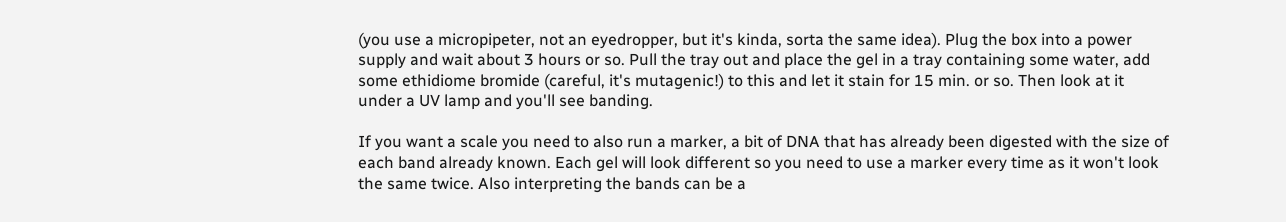(you use a micropipeter, not an eyedropper, but it's kinda, sorta the same idea). Plug the box into a power supply and wait about 3 hours or so. Pull the tray out and place the gel in a tray containing some water, add some ethidiome bromide (careful, it's mutagenic!) to this and let it stain for 15 min. or so. Then look at it under a UV lamp and you'll see banding.

If you want a scale you need to also run a marker, a bit of DNA that has already been digested with the size of each band already known. Each gel will look different so you need to use a marker every time as it won't look the same twice. Also interpreting the bands can be a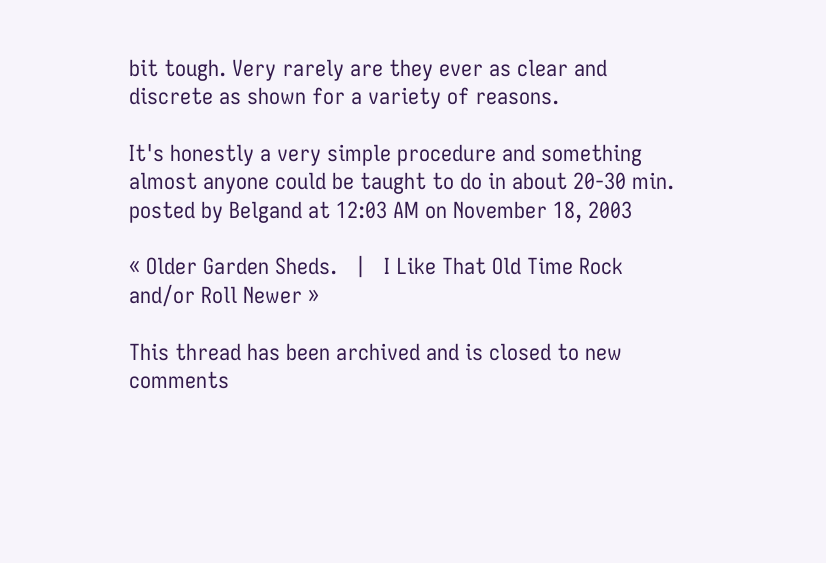bit tough. Very rarely are they ever as clear and discrete as shown for a variety of reasons.

It's honestly a very simple procedure and something almost anyone could be taught to do in about 20-30 min.
posted by Belgand at 12:03 AM on November 18, 2003

« Older Garden Sheds.   |   I Like That Old Time Rock and/or Roll Newer »

This thread has been archived and is closed to new comments